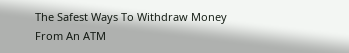The Safest Ways To Withdraw Money From An ATM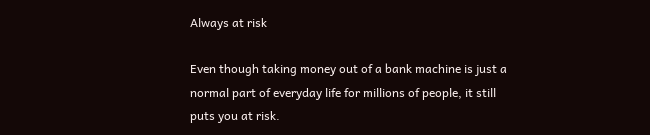Always at risk

Even though taking money out of a bank machine is just a normal part of everyday life for millions of people, it still puts you at risk.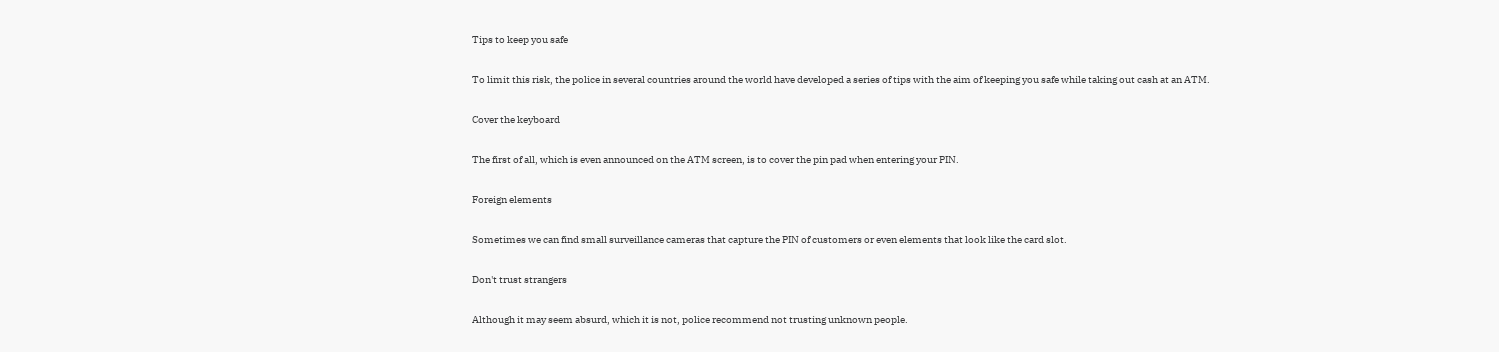Tips to keep you safe

To limit this risk, the police in several countries around the world have developed a series of tips with the aim of keeping you safe while taking out cash at an ATM.

Cover the keyboard

The first of all, which is even announced on the ATM screen, is to cover the pin pad when entering your PIN.

Foreign elements

Sometimes we can find small surveillance cameras that capture the PIN of customers or even elements that look like the card slot.

Don't trust strangers

Although it may seem absurd, which it is not, police recommend not trusting unknown people.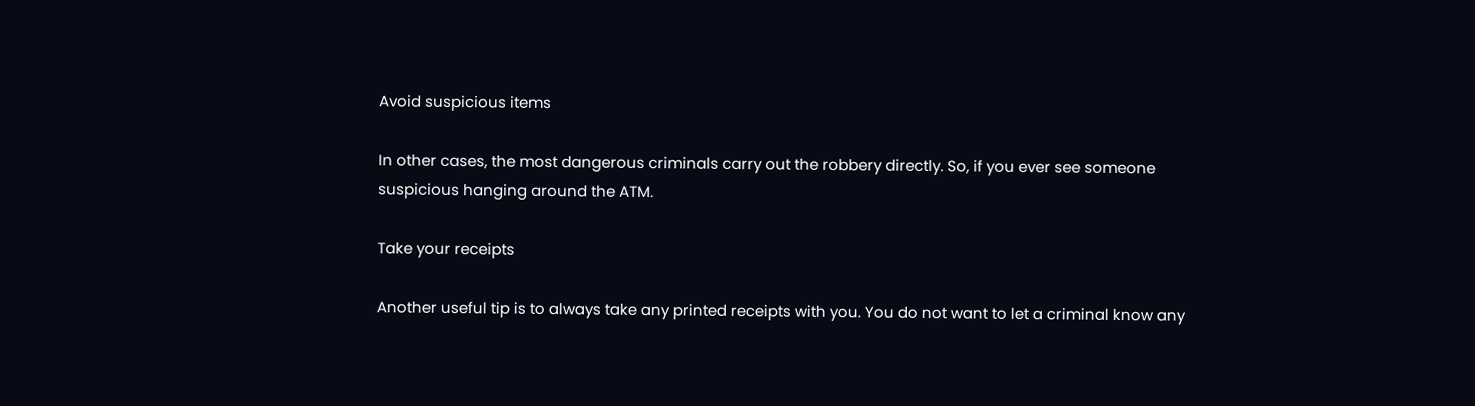Avoid suspicious items

In other cases, the most dangerous criminals carry out the robbery directly. So, if you ever see someone suspicious hanging around the ATM.

Take your receipts

Another useful tip is to always take any printed receipts with you. You do not want to let a criminal know any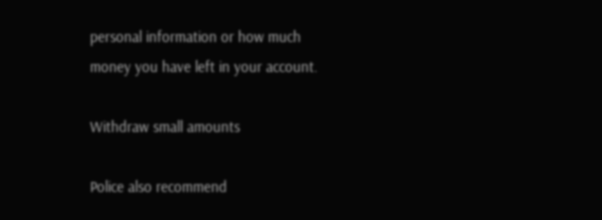personal information or how much money you have left in your account.

Withdraw small amounts

Police also recommend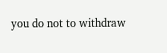you do not to withdraw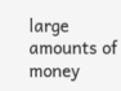large amounts of money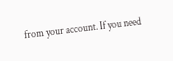from your account. If you need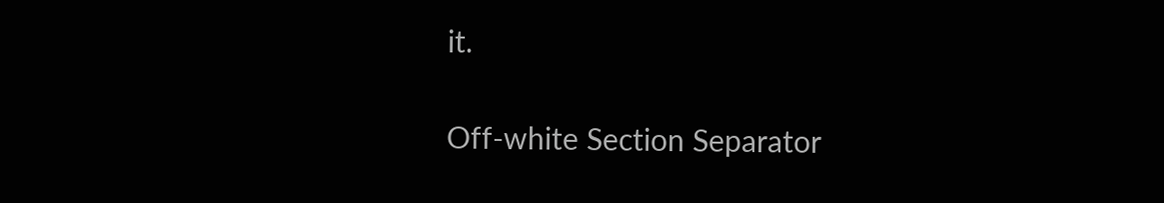it.

Off-white Section Separator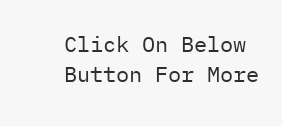Click On Below Button For More